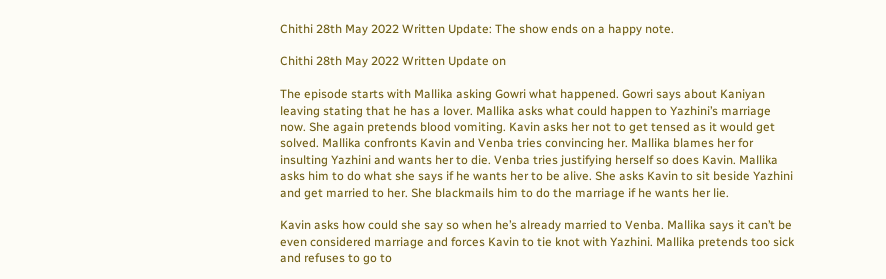Chithi 28th May 2022 Written Update: The show ends on a happy note.

Chithi 28th May 2022 Written Update on

The episode starts with Mallika asking Gowri what happened. Gowri says about Kaniyan leaving stating that he has a lover. Mallika asks what could happen to Yazhini’s marriage now. She again pretends blood vomiting. Kavin asks her not to get tensed as it would get solved. Mallika confronts Kavin and Venba tries convincing her. Mallika blames her for insulting Yazhini and wants her to die. Venba tries justifying herself so does Kavin. Mallika asks him to do what she says if he wants her to be alive. She asks Kavin to sit beside Yazhini and get married to her. She blackmails him to do the marriage if he wants her lie.

Kavin asks how could she say so when he’s already married to Venba. Mallika says it can’t be even considered marriage and forces Kavin to tie knot with Yazhini. Mallika pretends too sick and refuses to go to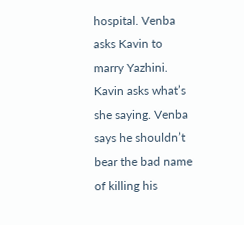hospital. Venba asks Kavin to marry Yazhini. Kavin asks what’s she saying. Venba says he shouldn’t bear the bad name of killing his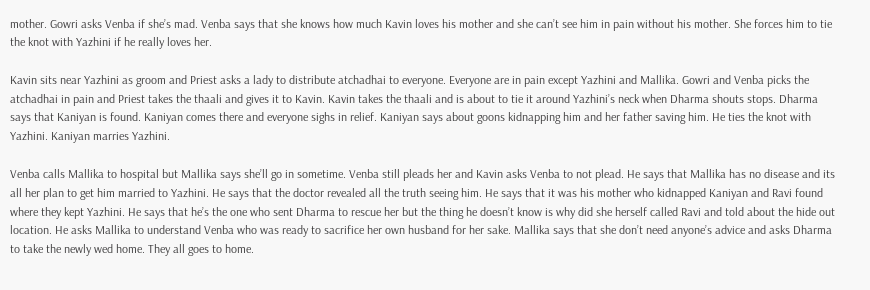mother. Gowri asks Venba if she’s mad. Venba says that she knows how much Kavin loves his mother and she can’t see him in pain without his mother. She forces him to tie the knot with Yazhini if he really loves her.

Kavin sits near Yazhini as groom and Priest asks a lady to distribute atchadhai to everyone. Everyone are in pain except Yazhini and Mallika. Gowri and Venba picks the atchadhai in pain and Priest takes the thaali and gives it to Kavin. Kavin takes the thaali and is about to tie it around Yazhini’s neck when Dharma shouts stops. Dharma says that Kaniyan is found. Kaniyan comes there and everyone sighs in relief. Kaniyan says about goons kidnapping him and her father saving him. He ties the knot with Yazhini. Kaniyan marries Yazhini.

Venba calls Mallika to hospital but Mallika says she’ll go in sometime. Venba still pleads her and Kavin asks Venba to not plead. He says that Mallika has no disease and its all her plan to get him married to Yazhini. He says that the doctor revealed all the truth seeing him. He says that it was his mother who kidnapped Kaniyan and Ravi found where they kept Yazhini. He says that he’s the one who sent Dharma to rescue her but the thing he doesn’t know is why did she herself called Ravi and told about the hide out location. He asks Mallika to understand Venba who was ready to sacrifice her own husband for her sake. Mallika says that she don’t need anyone’s advice and asks Dharma to take the newly wed home. They all goes to home.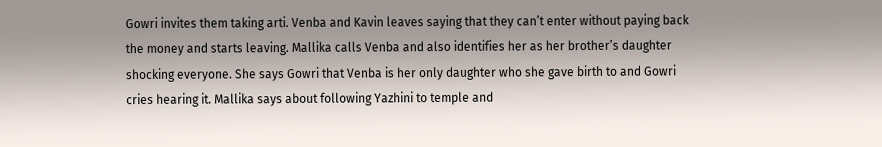Gowri invites them taking arti. Venba and Kavin leaves saying that they can’t enter without paying back the money and starts leaving. Mallika calls Venba and also identifies her as her brother’s daughter shocking everyone. She says Gowri that Venba is her only daughter who she gave birth to and Gowri cries hearing it. Mallika says about following Yazhini to temple and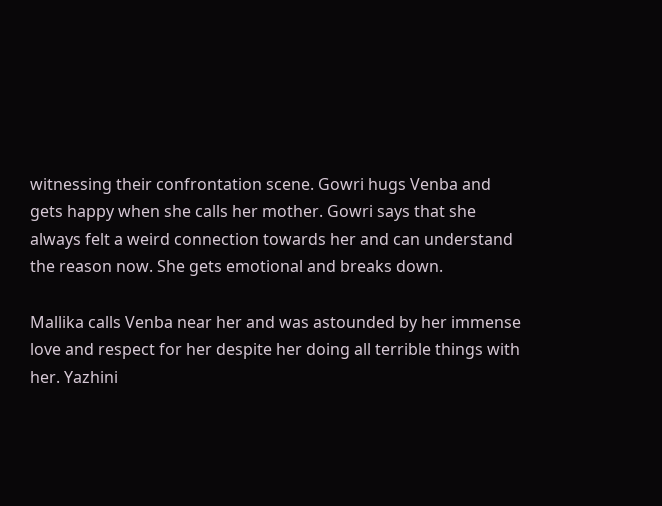witnessing their confrontation scene. Gowri hugs Venba and gets happy when she calls her mother. Gowri says that she always felt a weird connection towards her and can understand the reason now. She gets emotional and breaks down.

Mallika calls Venba near her and was astounded by her immense love and respect for her despite her doing all terrible things with her. Yazhini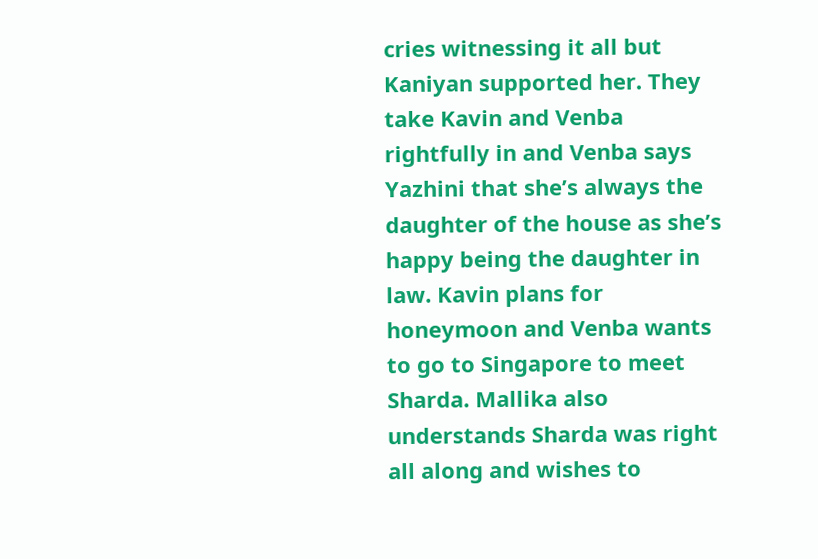cries witnessing it all but Kaniyan supported her. They take Kavin and Venba rightfully in and Venba says Yazhini that she’s always the daughter of the house as she’s happy being the daughter in law. Kavin plans for honeymoon and Venba wants to go to Singapore to meet Sharda. Mallika also understands Sharda was right all along and wishes to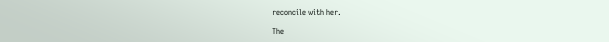reconcile with her.

The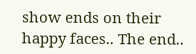show ends on their happy faces.. The end..